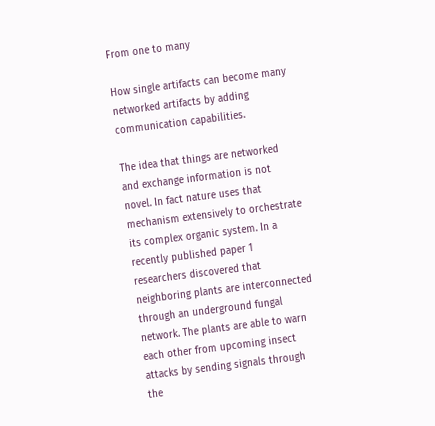From one to many

How single artifacts can become many networked artifacts by adding communication capabilities.

The idea that things are networked and exchange information is not novel. In fact nature uses that mechanism extensively to orchestrate its complex organic system. In a recently published paper 1 researchers discovered that neighboring plants are interconnected through an underground fungal network. The plants are able to warn each other from upcoming insect attacks by sending signals through the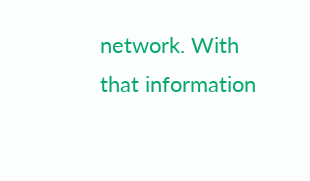network. With that information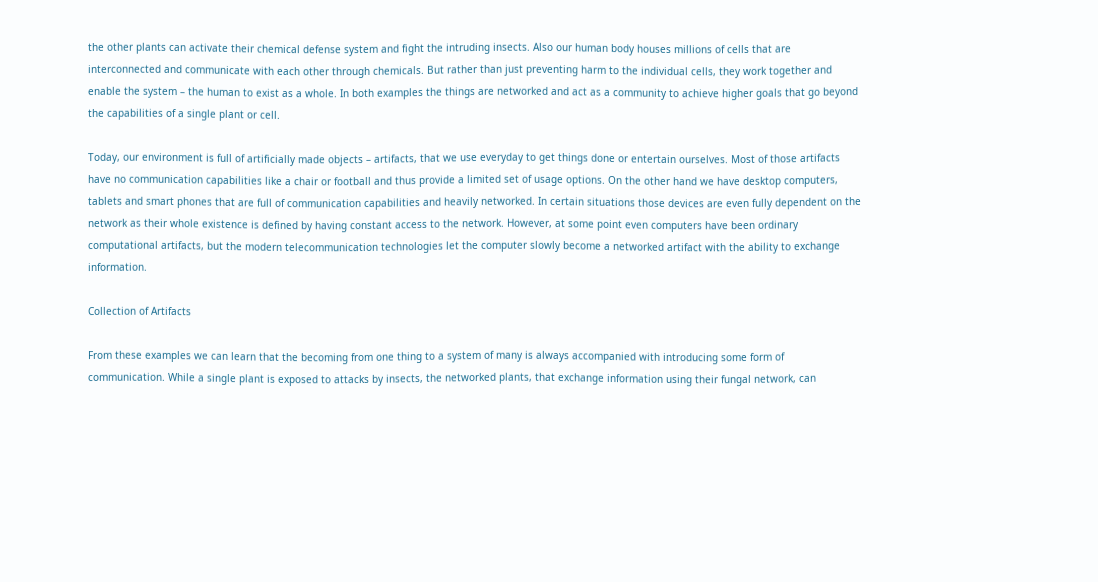the other plants can activate their chemical defense system and fight the intruding insects. Also our human body houses millions of cells that are interconnected and communicate with each other through chemicals. But rather than just preventing harm to the individual cells, they work together and enable the system – the human to exist as a whole. In both examples the things are networked and act as a community to achieve higher goals that go beyond the capabilities of a single plant or cell.

Today, our environment is full of artificially made objects – artifacts, that we use everyday to get things done or entertain ourselves. Most of those artifacts have no communication capabilities like a chair or football and thus provide a limited set of usage options. On the other hand we have desktop computers, tablets and smart phones that are full of communication capabilities and heavily networked. In certain situations those devices are even fully dependent on the network as their whole existence is defined by having constant access to the network. However, at some point even computers have been ordinary computational artifacts, but the modern telecommunication technologies let the computer slowly become a networked artifact with the ability to exchange information.

Collection of Artifacts

From these examples we can learn that the becoming from one thing to a system of many is always accompanied with introducing some form of communication. While a single plant is exposed to attacks by insects, the networked plants, that exchange information using their fungal network, can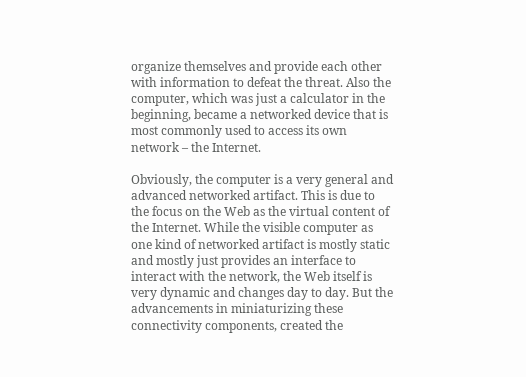organize themselves and provide each other with information to defeat the threat. Also the computer, which was just a calculator in the beginning, became a networked device that is most commonly used to access its own network – the Internet.

Obviously, the computer is a very general and advanced networked artifact. This is due to the focus on the Web as the virtual content of the Internet. While the visible computer as one kind of networked artifact is mostly static and mostly just provides an interface to interact with the network, the Web itself is very dynamic and changes day to day. But the advancements in miniaturizing these connectivity components, created the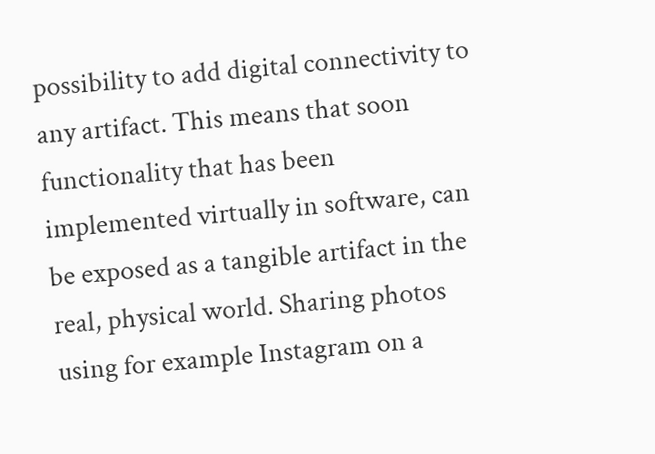possibility to add digital connectivity to any artifact. This means that soon functionality that has been implemented virtually in software, can be exposed as a tangible artifact in the real, physical world. Sharing photos using for example Instagram on a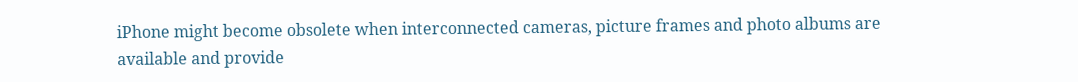iPhone might become obsolete when interconnected cameras, picture frames and photo albums are available and provide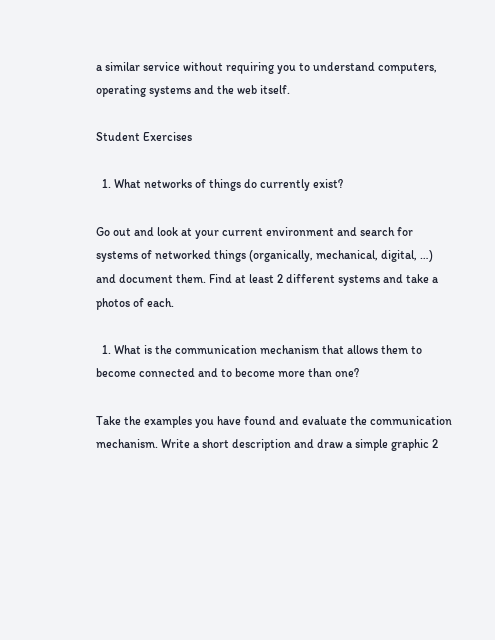a similar service without requiring you to understand computers, operating systems and the web itself.

Student Exercises

  1. What networks of things do currently exist?

Go out and look at your current environment and search for systems of networked things (organically, mechanical, digital, …) and document them. Find at least 2 different systems and take a photos of each.

  1. What is the communication mechanism that allows them to become connected and to become more than one?

Take the examples you have found and evaluate the communication mechanism. Write a short description and draw a simple graphic 2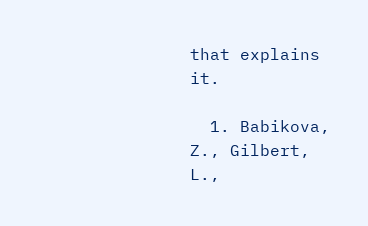that explains it.

  1. Babikova, Z., Gilbert, L.,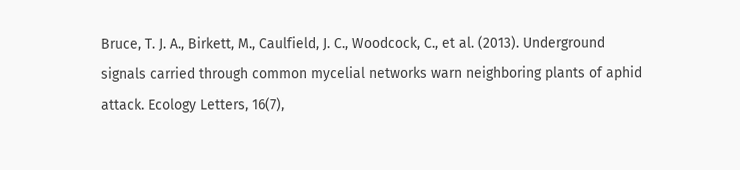Bruce, T. J. A., Birkett, M., Caulfield, J. C., Woodcock, C., et al. (2013). Underground signals carried through common mycelial networks warn neighboring plants of aphid attack. Ecology Letters, 16(7),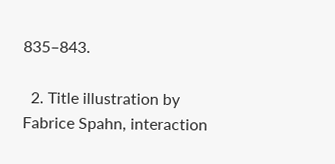835–843.

  2. Title illustration by Fabrice Spahn, interaction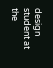design student at the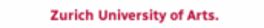Zurich University of Arts.